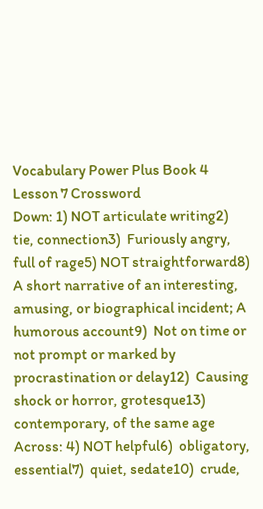Vocabulary Power Plus Book 4 Lesson 7 Crossword
Down: 1) NOT articulate writing2)  tie, connection3)  Furiously angry, full of rage5) NOT straightforward8)  A short narrative of an interesting, amusing, or biographical incident; A humorous account9)  Not on time or not prompt or marked by procrastination or delay12)  Causing shock or horror, grotesque13) contemporary, of the same age Across: 4) NOT helpful6)  obligatory, essential7)  quiet, sedate10)  crude,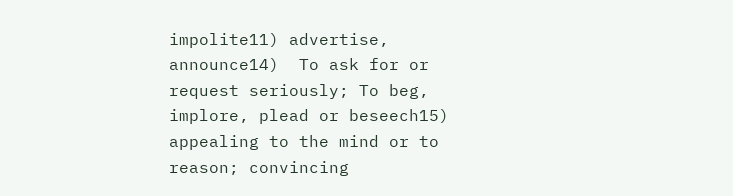impolite11) advertise, announce14)  To ask for or request seriously; To beg, implore, plead or beseech15)  appealing to the mind or to reason; convincing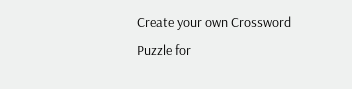Create your own Crossword Puzzle for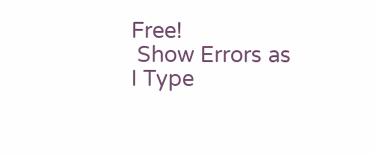Free!
 Show Errors as I Type